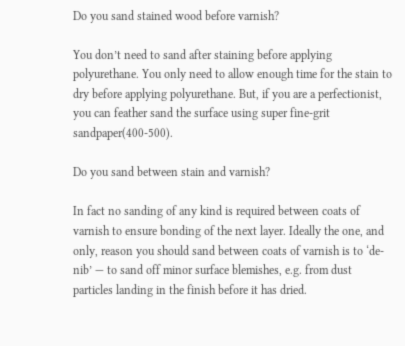Do you sand stained wood before varnish?

You don’t need to sand after staining before applying polyurethane. You only need to allow enough time for the stain to dry before applying polyurethane. But, if you are a perfectionist, you can feather sand the surface using super fine-grit sandpaper(400-500).

Do you sand between stain and varnish?

In fact no sanding of any kind is required between coats of varnish to ensure bonding of the next layer. Ideally the one, and only, reason you should sand between coats of varnish is to ‘de-nib’ — to sand off minor surface blemishes, e.g. from dust particles landing in the finish before it has dried.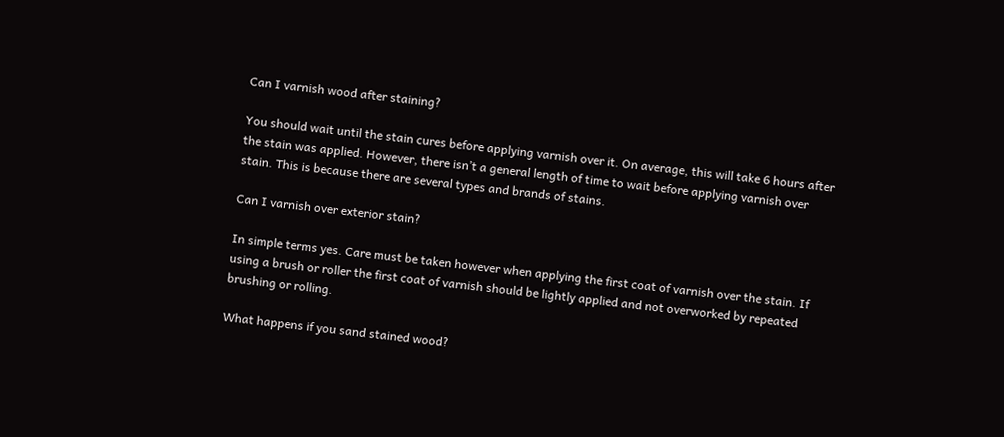Can I varnish wood after staining?

You should wait until the stain cures before applying varnish over it. On average, this will take 6 hours after the stain was applied. However, there isn’t a general length of time to wait before applying varnish over stain. This is because there are several types and brands of stains.

Can I varnish over exterior stain?

In simple terms yes. Care must be taken however when applying the first coat of varnish over the stain. If using a brush or roller the first coat of varnish should be lightly applied and not overworked by repeated brushing or rolling.

What happens if you sand stained wood?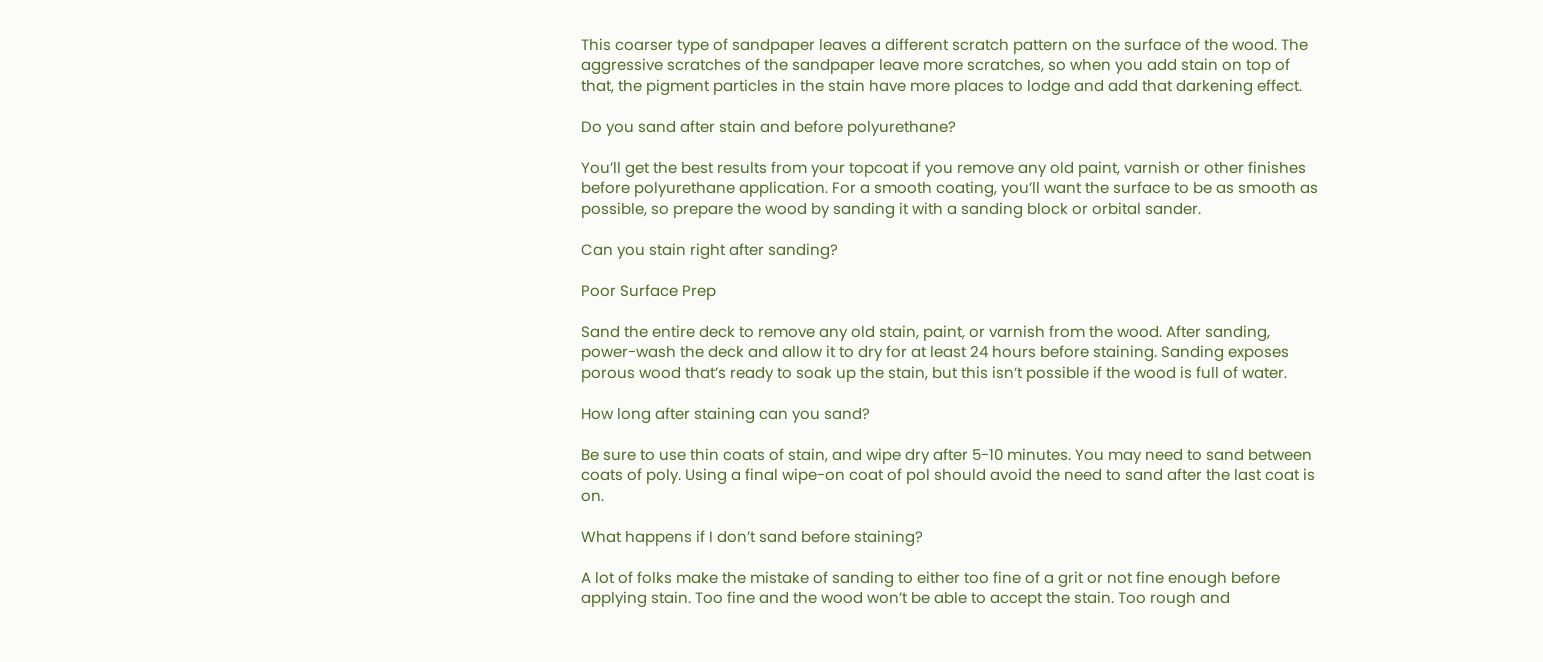This coarser type of sandpaper leaves a different scratch pattern on the surface of the wood. The aggressive scratches of the sandpaper leave more scratches, so when you add stain on top of that, the pigment particles in the stain have more places to lodge and add that darkening effect.

Do you sand after stain and before polyurethane?

You’ll get the best results from your topcoat if you remove any old paint, varnish or other finishes before polyurethane application. For a smooth coating, you’ll want the surface to be as smooth as possible, so prepare the wood by sanding it with a sanding block or orbital sander.

Can you stain right after sanding?

Poor Surface Prep

Sand the entire deck to remove any old stain, paint, or varnish from the wood. After sanding, power-wash the deck and allow it to dry for at least 24 hours before staining. Sanding exposes porous wood that’s ready to soak up the stain, but this isn’t possible if the wood is full of water.

How long after staining can you sand?

Be sure to use thin coats of stain, and wipe dry after 5-10 minutes. You may need to sand between coats of poly. Using a final wipe-on coat of pol should avoid the need to sand after the last coat is on.

What happens if I don’t sand before staining?

A lot of folks make the mistake of sanding to either too fine of a grit or not fine enough before applying stain. Too fine and the wood won’t be able to accept the stain. Too rough and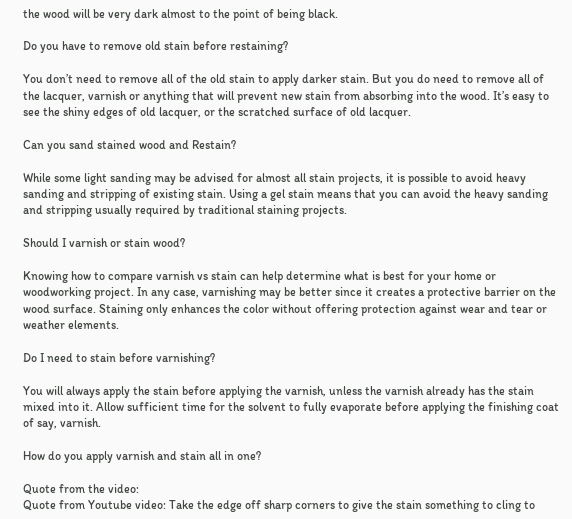the wood will be very dark almost to the point of being black.

Do you have to remove old stain before restaining?

You don’t need to remove all of the old stain to apply darker stain. But you do need to remove all of the lacquer, varnish or anything that will prevent new stain from absorbing into the wood. It’s easy to see the shiny edges of old lacquer, or the scratched surface of old lacquer.

Can you sand stained wood and Restain?

While some light sanding may be advised for almost all stain projects, it is possible to avoid heavy sanding and stripping of existing stain. Using a gel stain means that you can avoid the heavy sanding and stripping usually required by traditional staining projects.

Should I varnish or stain wood?

Knowing how to compare varnish vs stain can help determine what is best for your home or woodworking project. In any case, varnishing may be better since it creates a protective barrier on the wood surface. Staining only enhances the color without offering protection against wear and tear or weather elements.

Do I need to stain before varnishing?

You will always apply the stain before applying the varnish, unless the varnish already has the stain mixed into it. Allow sufficient time for the solvent to fully evaporate before applying the finishing coat of say, varnish.

How do you apply varnish and stain all in one?

Quote from the video:
Quote from Youtube video: Take the edge off sharp corners to give the stain something to cling to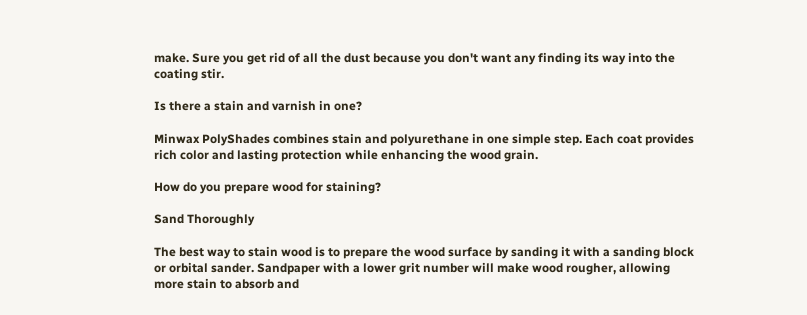make. Sure you get rid of all the dust because you don't want any finding its way into the coating stir.

Is there a stain and varnish in one?

Minwax PolyShades combines stain and polyurethane in one simple step. Each coat provides rich color and lasting protection while enhancing the wood grain.

How do you prepare wood for staining?

Sand Thoroughly

The best way to stain wood is to prepare the wood surface by sanding it with a sanding block or orbital sander. Sandpaper with a lower grit number will make wood rougher, allowing more stain to absorb and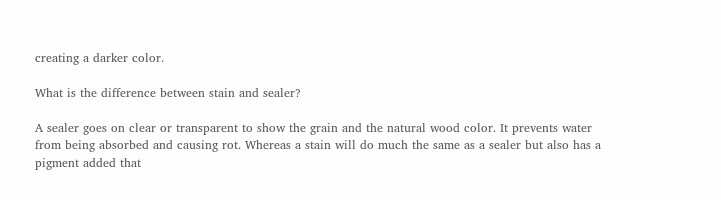creating a darker color.

What is the difference between stain and sealer?

A sealer goes on clear or transparent to show the grain and the natural wood color. It prevents water from being absorbed and causing rot. Whereas a stain will do much the same as a sealer but also has a pigment added that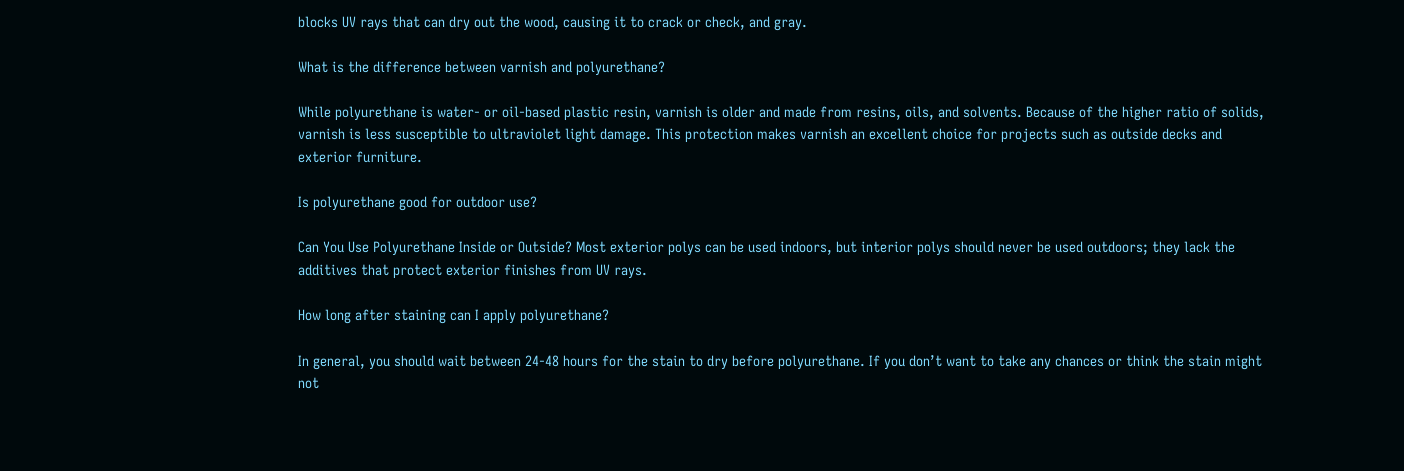blocks UV rays that can dry out the wood, causing it to crack or check, and gray.

What is the difference between varnish and polyurethane?

While polyurethane is water- or oil-based plastic resin, varnish is older and made from resins, oils, and solvents. Because of the higher ratio of solids, varnish is less susceptible to ultraviolet light damage. This protection makes varnish an excellent choice for projects such as outside decks and exterior furniture.

Is polyurethane good for outdoor use?

Can You Use Polyurethane Inside or Outside? Most exterior polys can be used indoors, but interior polys should never be used outdoors; they lack the additives that protect exterior finishes from UV rays.

How long after staining can I apply polyurethane?

In general, you should wait between 24-48 hours for the stain to dry before polyurethane. If you don’t want to take any chances or think the stain might not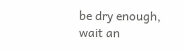be dry enough, wait an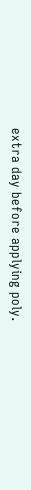extra day before applying poly.